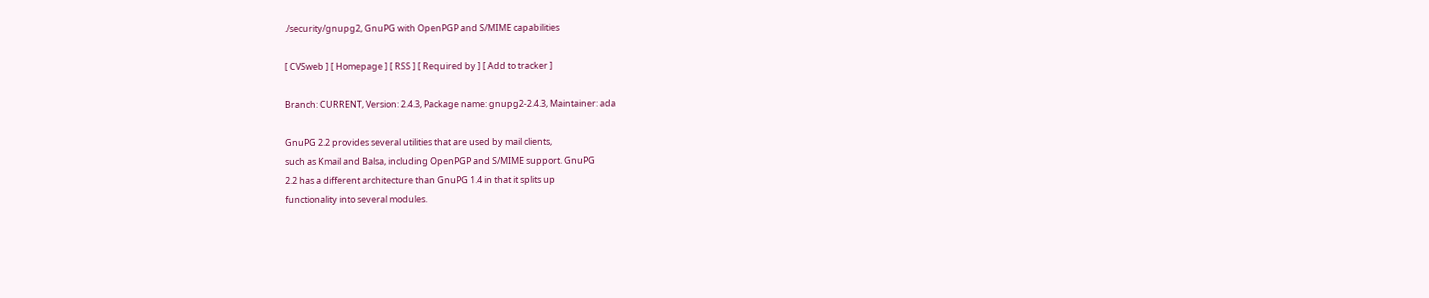./security/gnupg2, GnuPG with OpenPGP and S/MIME capabilities

[ CVSweb ] [ Homepage ] [ RSS ] [ Required by ] [ Add to tracker ]

Branch: CURRENT, Version: 2.4.3, Package name: gnupg2-2.4.3, Maintainer: ada

GnuPG 2.2 provides several utilities that are used by mail clients,
such as Kmail and Balsa, including OpenPGP and S/MIME support. GnuPG
2.2 has a different architecture than GnuPG 1.4 in that it splits up
functionality into several modules.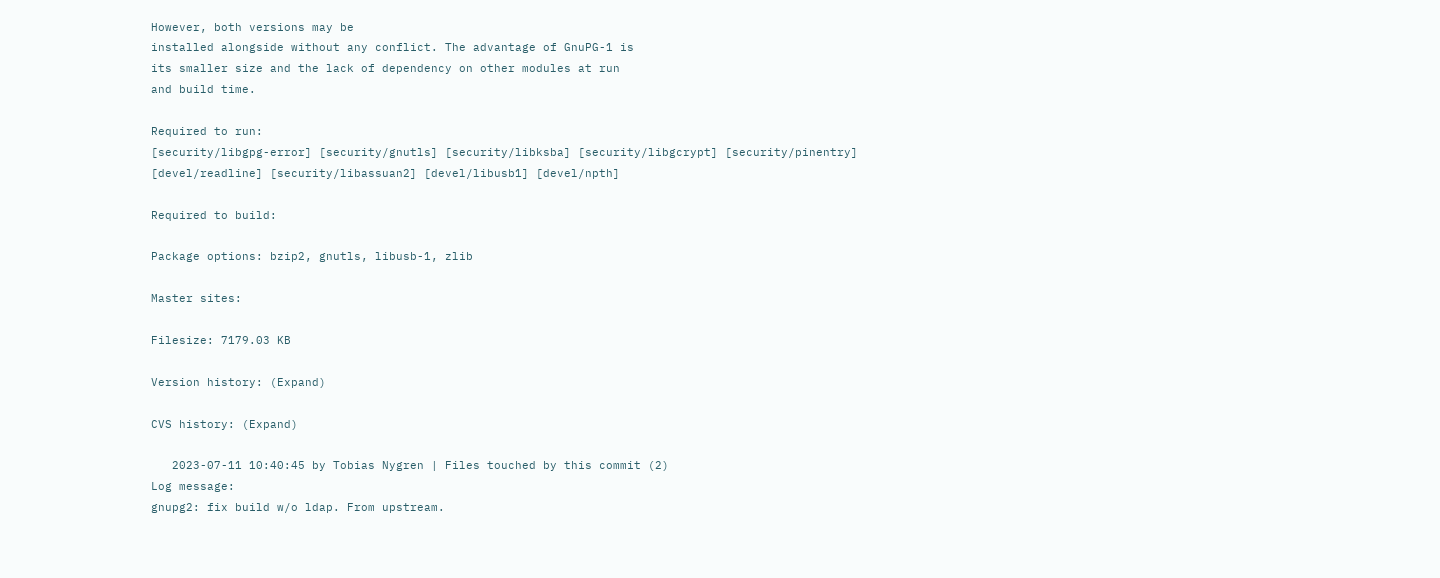However, both versions may be
installed alongside without any conflict. The advantage of GnuPG-1 is
its smaller size and the lack of dependency on other modules at run
and build time.

Required to run:
[security/libgpg-error] [security/gnutls] [security/libksba] [security/libgcrypt] [security/pinentry] [devel/readline] [security/libassuan2] [devel/libusb1] [devel/npth]

Required to build:

Package options: bzip2, gnutls, libusb-1, zlib

Master sites:

Filesize: 7179.03 KB

Version history: (Expand)

CVS history: (Expand)

   2023-07-11 10:40:45 by Tobias Nygren | Files touched by this commit (2)
Log message:
gnupg2: fix build w/o ldap. From upstream.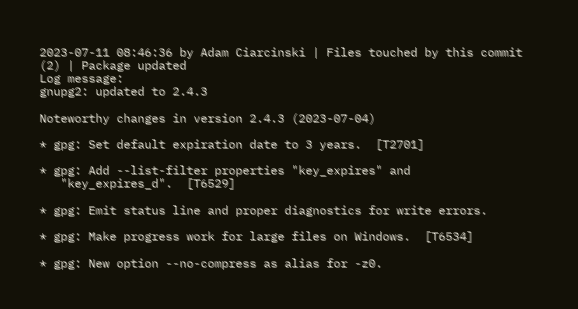2023-07-11 08:46:36 by Adam Ciarcinski | Files touched by this commit (2) | Package updated
Log message:
gnupg2: updated to 2.4.3

Noteworthy changes in version 2.4.3 (2023-07-04)

* gpg: Set default expiration date to 3 years.  [T2701]

* gpg: Add --list-filter properties "key_expires" and
   "key_expires_d".  [T6529]

* gpg: Emit status line and proper diagnostics for write errors.

* gpg: Make progress work for large files on Windows.  [T6534]

* gpg: New option --no-compress as alias for -z0.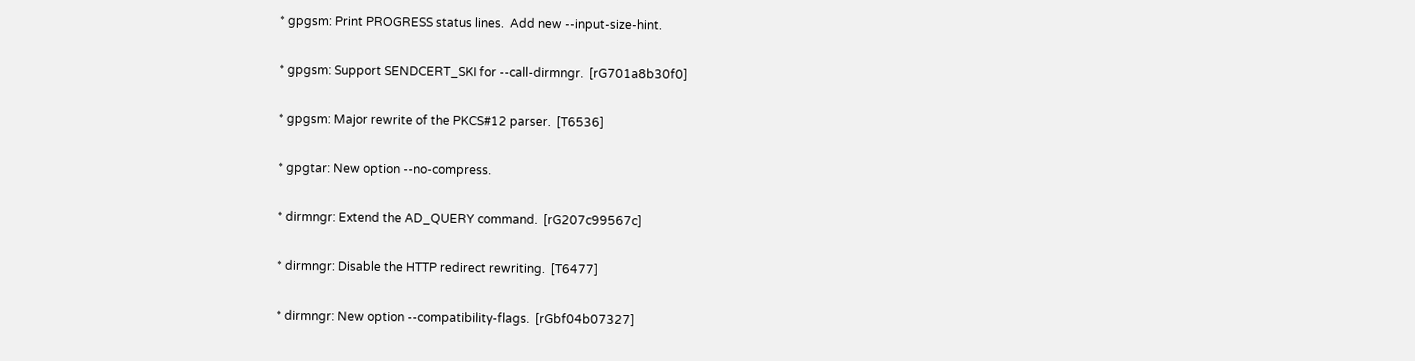* gpgsm: Print PROGRESS status lines.  Add new --input-size-hint.

* gpgsm: Support SENDCERT_SKI for --call-dirmngr.  [rG701a8b30f0]

* gpgsm: Major rewrite of the PKCS#12 parser.  [T6536]

* gpgtar: New option --no-compress.

* dirmngr: Extend the AD_QUERY command.  [rG207c99567c]

* dirmngr: Disable the HTTP redirect rewriting.  [T6477]

* dirmngr: New option --compatibility-flags.  [rGbf04b07327]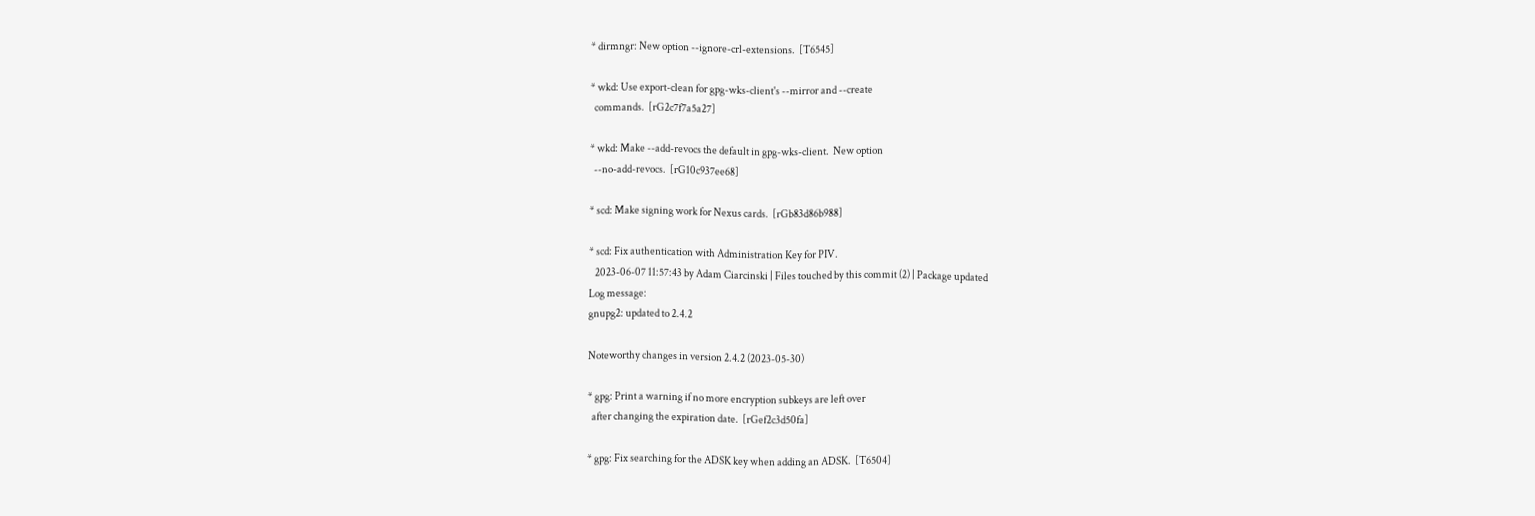* dirmngr: New option --ignore-crl-extensions.  [T6545]

* wkd: Use export-clean for gpg-wks-client's --mirror and --create
  commands.  [rG2c7f7a5a27]

* wkd: Make --add-revocs the default in gpg-wks-client.  New option
  --no-add-revocs.  [rG10c937ee68]

* scd: Make signing work for Nexus cards.  [rGb83d86b988]

* scd: Fix authentication with Administration Key for PIV.
   2023-06-07 11:57:43 by Adam Ciarcinski | Files touched by this commit (2) | Package updated
Log message:
gnupg2: updated to 2.4.2

Noteworthy changes in version 2.4.2 (2023-05-30)

* gpg: Print a warning if no more encryption subkeys are left over
  after changing the expiration date.  [rGef2c3d50fa]

* gpg: Fix searching for the ADSK key when adding an ADSK.  [T6504]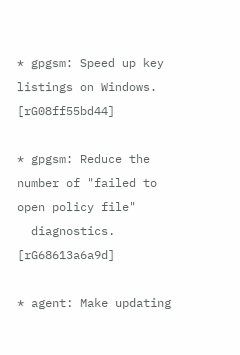* gpgsm: Speed up key listings on Windows.  [rG08ff55bd44]

* gpgsm: Reduce the number of "failed to open policy file"
  diagnostics.  [rG68613a6a9d]

* agent: Make updating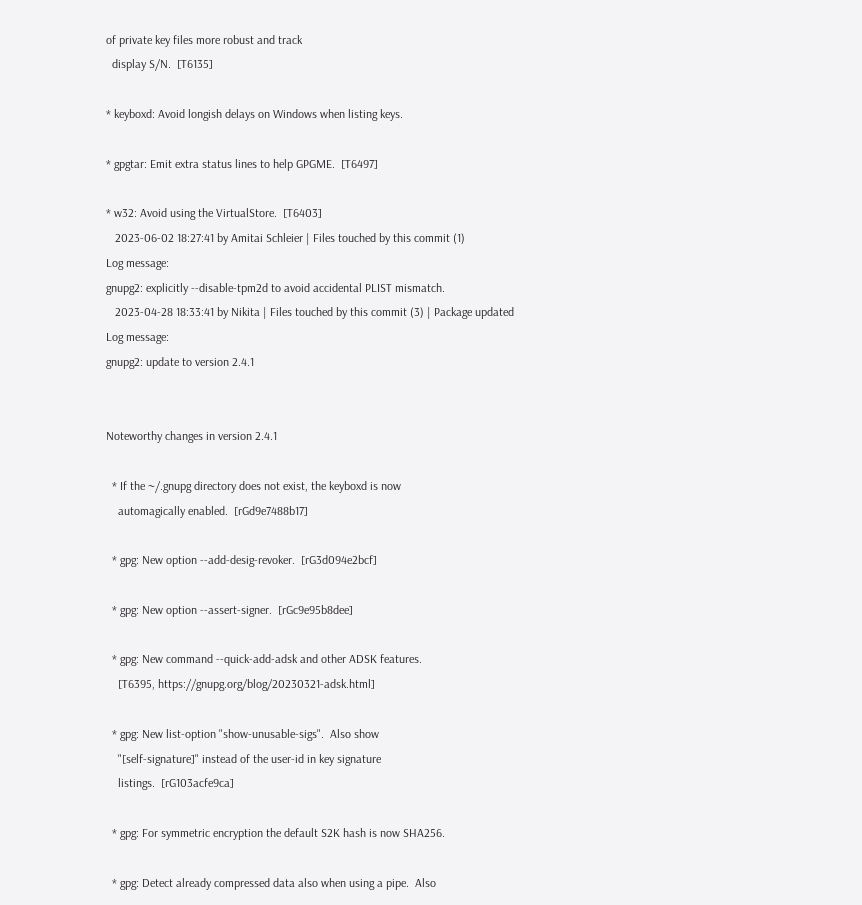of private key files more robust and track
  display S/N.  [T6135]

* keyboxd: Avoid longish delays on Windows when listing keys.

* gpgtar: Emit extra status lines to help GPGME.  [T6497]

* w32: Avoid using the VirtualStore.  [T6403]
   2023-06-02 18:27:41 by Amitai Schleier | Files touched by this commit (1)
Log message:
gnupg2: explicitly --disable-tpm2d to avoid accidental PLIST mismatch.
   2023-04-28 18:33:41 by Nikita | Files touched by this commit (3) | Package updated
Log message:
gnupg2: update to version 2.4.1


Noteworthy changes in version 2.4.1

  * If the ~/.gnupg directory does not exist, the keyboxd is now
    automagically enabled.  [rGd9e7488b17]

  * gpg: New option --add-desig-revoker.  [rG3d094e2bcf]

  * gpg: New option --assert-signer.  [rGc9e95b8dee]

  * gpg: New command --quick-add-adsk and other ADSK features.
    [T6395, https://gnupg.org/blog/20230321-adsk.html]

  * gpg: New list-option "show-unusable-sigs".  Also show
    "[self-signature]" instead of the user-id in key signature
    listings.  [rG103acfe9ca]

  * gpg: For symmetric encryption the default S2K hash is now SHA256.

  * gpg: Detect already compressed data also when using a pipe.  Also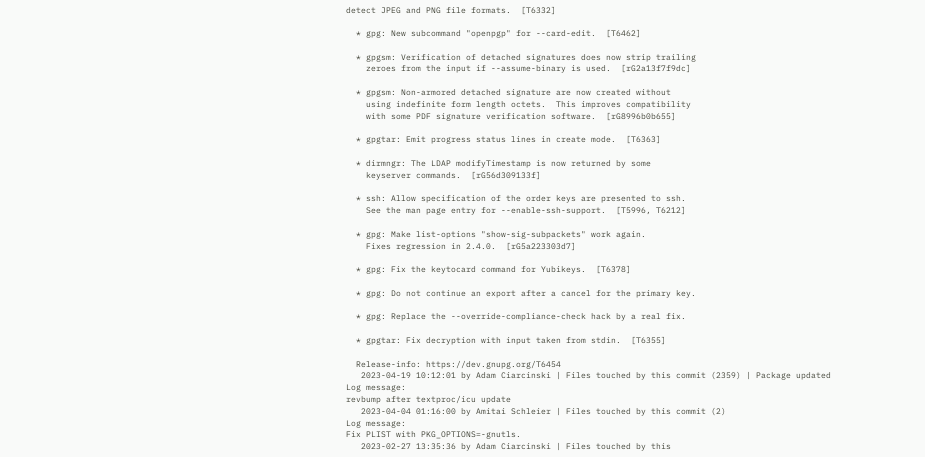detect JPEG and PNG file formats.  [T6332]

  * gpg: New subcommand "openpgp" for --card-edit.  [T6462]

  * gpgsm: Verification of detached signatures does now strip trailing
    zeroes from the input if --assume-binary is used.  [rG2a13f7f9dc]

  * gpgsm: Non-armored detached signature are now created without
    using indefinite form length octets.  This improves compatibility
    with some PDF signature verification software.  [rG8996b0b655]

  * gpgtar: Emit progress status lines in create mode.  [T6363]

  * dirmngr: The LDAP modifyTimestamp is now returned by some
    keyserver commands.  [rG56d309133f]

  * ssh: Allow specification of the order keys are presented to ssh.
    See the man page entry for --enable-ssh-support.  [T5996, T6212]

  * gpg: Make list-options "show-sig-subpackets" work again.
    Fixes regression in 2.4.0.  [rG5a223303d7]

  * gpg: Fix the keytocard command for Yubikeys.  [T6378]

  * gpg: Do not continue an export after a cancel for the primary key.

  * gpg: Replace the --override-compliance-check hack by a real fix.

  * gpgtar: Fix decryption with input taken from stdin.  [T6355]

  Release-info: https://dev.gnupg.org/T6454
   2023-04-19 10:12:01 by Adam Ciarcinski | Files touched by this commit (2359) | Package updated
Log message:
revbump after textproc/icu update
   2023-04-04 01:16:00 by Amitai Schleier | Files touched by this commit (2)
Log message:
Fix PLIST with PKG_OPTIONS=-gnutls.
   2023-02-27 13:35:36 by Adam Ciarcinski | Files touched by this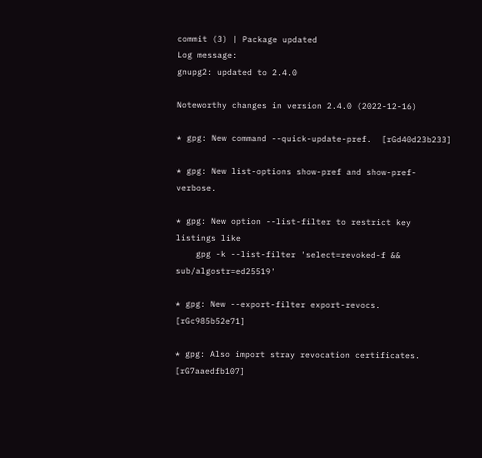commit (3) | Package updated
Log message:
gnupg2: updated to 2.4.0

Noteworthy changes in version 2.4.0 (2022-12-16)

* gpg: New command --quick-update-pref.  [rGd40d23b233]

* gpg: New list-options show-pref and show-pref-verbose.

* gpg: New option --list-filter to restrict key listings like
    gpg -k --list-filter 'select=revoked-f && sub/algostr=ed25519'

* gpg: New --export-filter export-revocs.  [rGc985b52e71]

* gpg: Also import stray revocation certificates.  [rG7aaedfb107]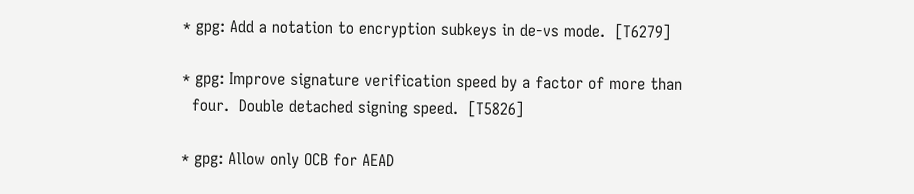* gpg: Add a notation to encryption subkeys in de-vs mode.  [T6279]

* gpg: Improve signature verification speed by a factor of more than
  four.  Double detached signing speed.  [T5826]

* gpg: Allow only OCB for AEAD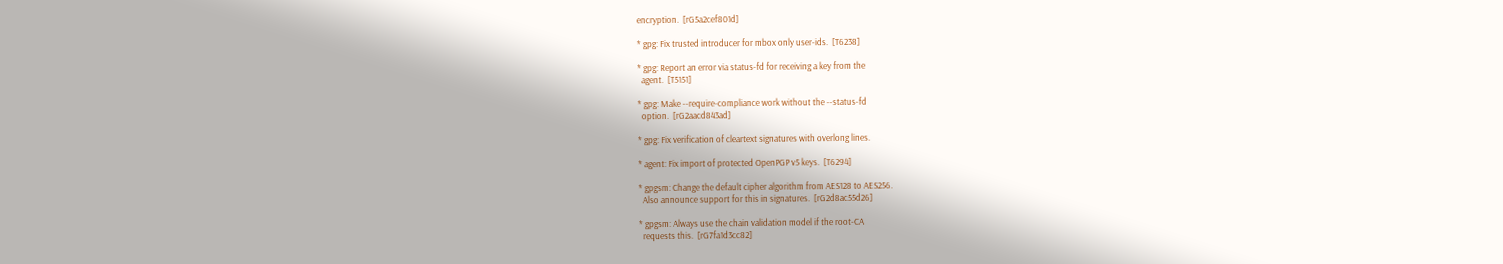encryption.  [rG5a2cef801d]

* gpg: Fix trusted introducer for mbox only user-ids.  [T6238]

* gpg: Report an error via status-fd for receiving a key from the
  agent.  [T5151]

* gpg: Make --require-compliance work without the --status-fd
  option.  [rG2aacd843ad]

* gpg: Fix verification of cleartext signatures with overlong lines.

* agent: Fix import of protected OpenPGP v5 keys.  [T6294]

* gpgsm: Change the default cipher algorithm from AES128 to AES256.
  Also announce support for this in signatures.  [rG2d8ac55d26]

* gpgsm: Always use the chain validation model if the root-CA
  requests this.  [rG7fa1d3cc82]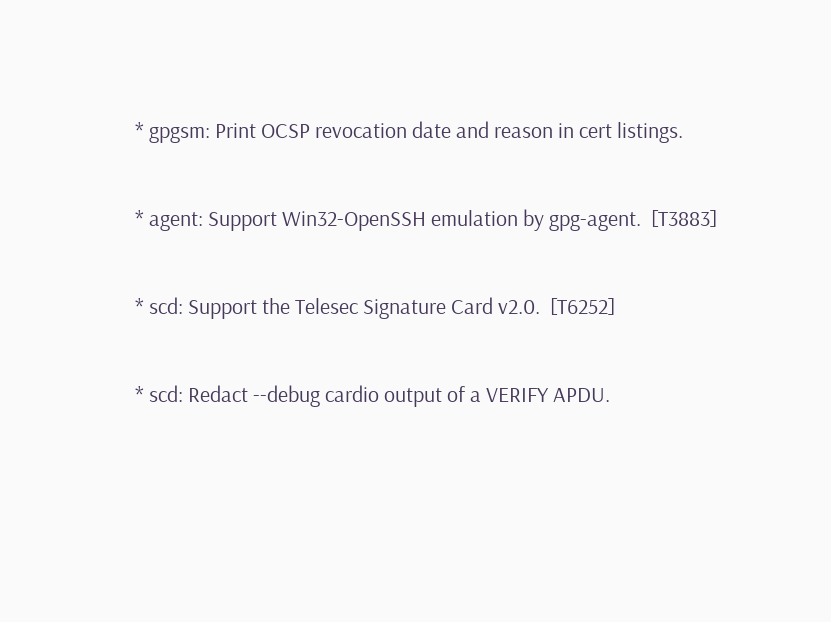* gpgsm: Print OCSP revocation date and reason in cert listings.

* agent: Support Win32-OpenSSH emulation by gpg-agent.  [T3883]

* scd: Support the Telesec Signature Card v2.0.  [T6252]

* scd: Redact --debug cardio output of a VERIFY APDU.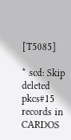[T5085]

* scd: Skip deleted pkcs#15 records in CARDOS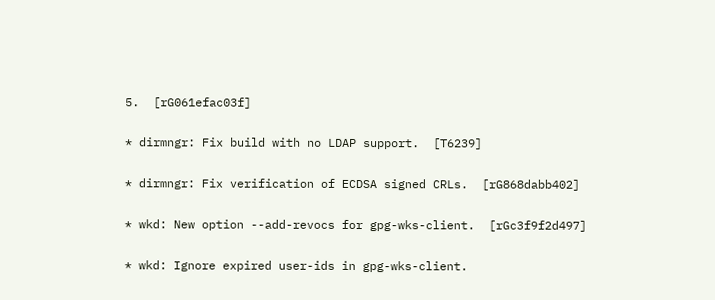5.  [rG061efac03f]

* dirmngr: Fix build with no LDAP support.  [T6239]

* dirmngr: Fix verification of ECDSA signed CRLs.  [rG868dabb402]

* wkd: New option --add-revocs for gpg-wks-client.  [rGc3f9f2d497]

* wkd: Ignore expired user-ids in gpg-wks-client.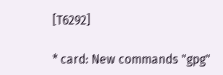[T6292]

* card: New commands "gpg"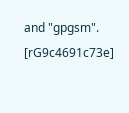and "gpgsm".  [rG9c4691c73e]